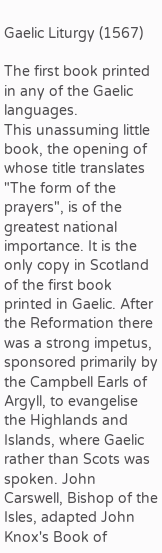Gaelic Liturgy (1567)

The first book printed in any of the Gaelic languages.
This unassuming little book, the opening of whose title translates "The form of the prayers", is of the greatest national importance. It is the only copy in Scotland of the first book printed in Gaelic. After the Reformation there was a strong impetus, sponsored primarily by the Campbell Earls of Argyll, to evangelise the Highlands and Islands, where Gaelic rather than Scots was spoken. John Carswell, Bishop of the Isles, adapted John Knox's Book of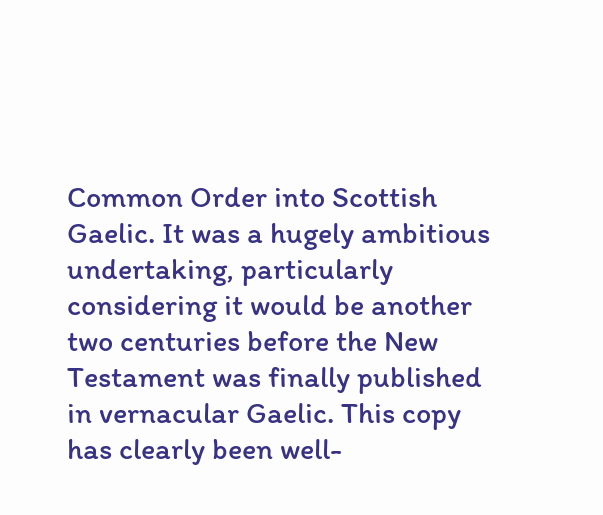Common Order into Scottish Gaelic. It was a hugely ambitious undertaking, particularly considering it would be another two centuries before the New Testament was finally published in vernacular Gaelic. This copy has clearly been well-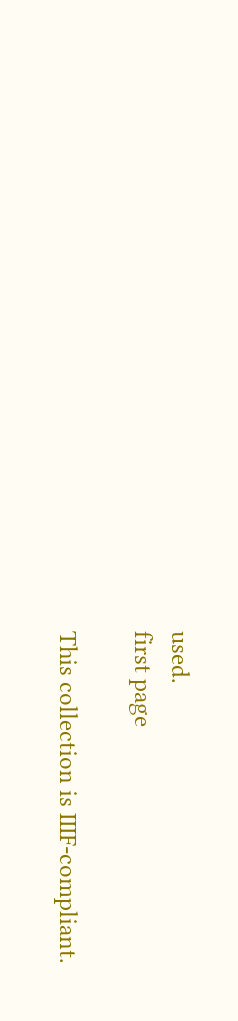used.
first page

This collection is IIIF-compliant.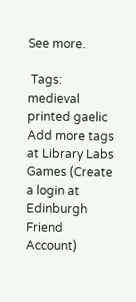See more.

 Tags:  medieval printed gaelic
Add more tags at Library Labs Games (Create a login at Edinburgh Friend Account)